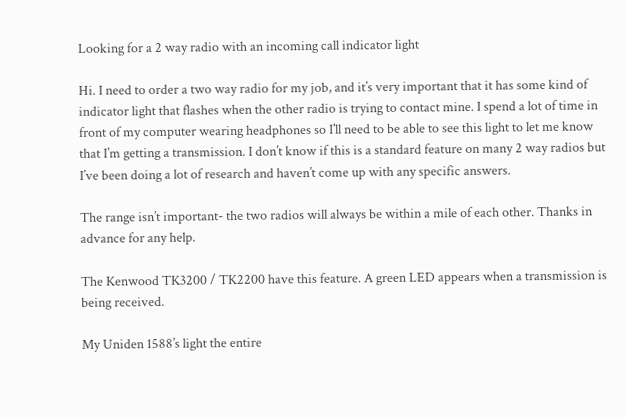Looking for a 2 way radio with an incoming call indicator light

Hi. I need to order a two way radio for my job, and it’s very important that it has some kind of indicator light that flashes when the other radio is trying to contact mine. I spend a lot of time in front of my computer wearing headphones so I’ll need to be able to see this light to let me know that I’m getting a transmission. I don’t know if this is a standard feature on many 2 way radios but I’ve been doing a lot of research and haven’t come up with any specific answers.

The range isn’t important- the two radios will always be within a mile of each other. Thanks in advance for any help.

The Kenwood TK3200 / TK2200 have this feature. A green LED appears when a transmission is being received.

My Uniden 1588’s light the entire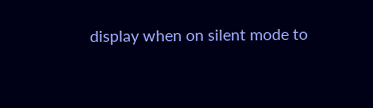display when on silent mode to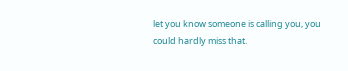let you know someone is calling you, you could hardly miss that.